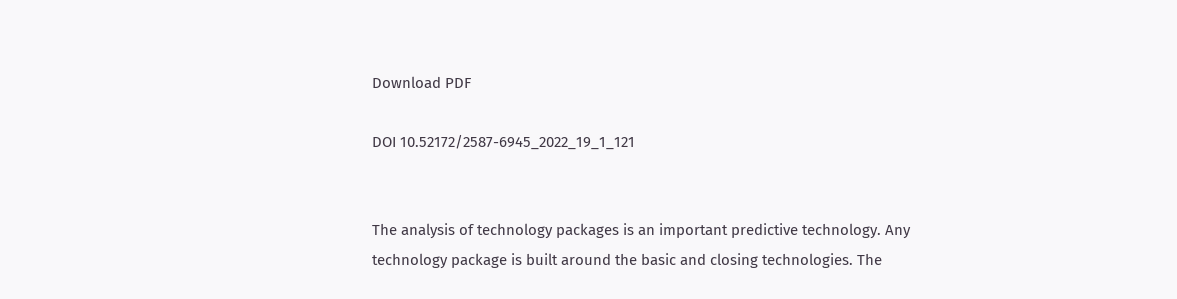Download PDF

DOI 10.52172/2587-6945_2022_19_1_121


The analysis of technology packages is an important predictive technology. Any technology package is built around the basic and closing technologies. The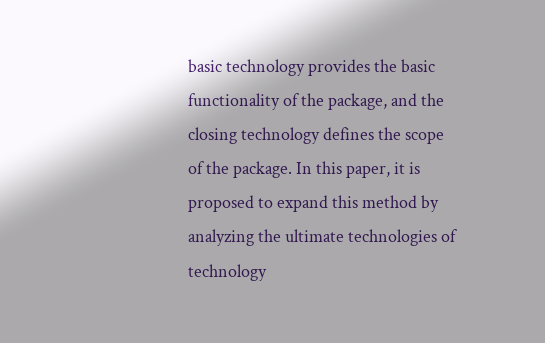basic technology provides the basic functionality of the package, and the closing technology defines the scope of the package. In this paper, it is proposed to expand this method by analyzing the ultimate technologies of technology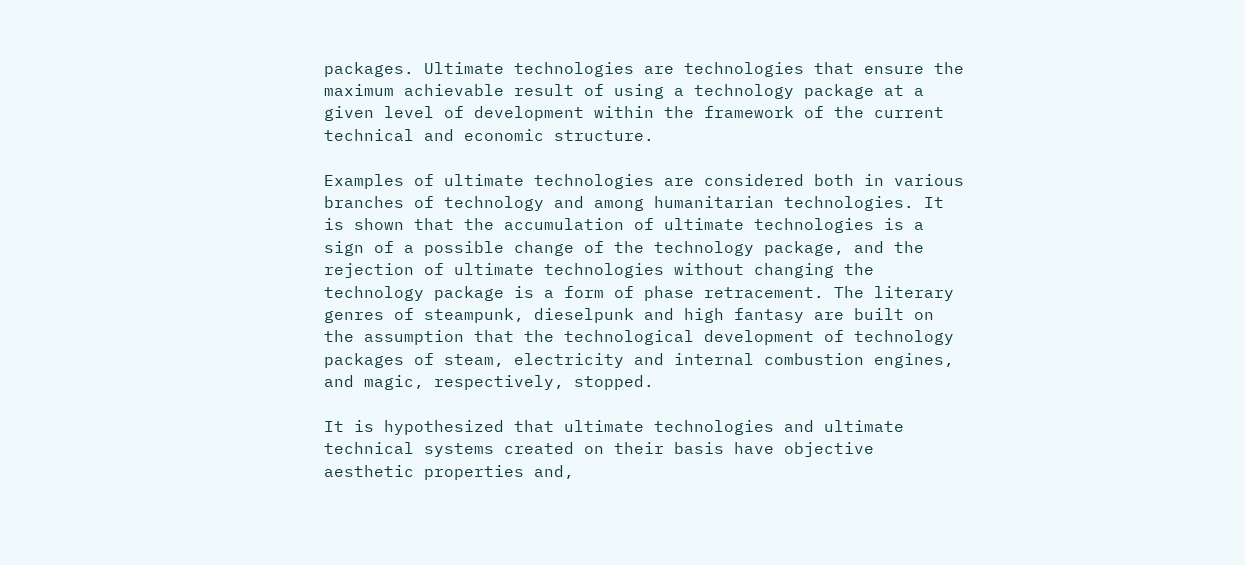packages. Ultimate technologies are technologies that ensure the maximum achievable result of using a technology package at a given level of development within the framework of the current technical and economic structure.

Examples of ultimate technologies are considered both in various branches of technology and among humanitarian technologies. It is shown that the accumulation of ultimate technologies is a sign of a possible change of the technology package, and the rejection of ultimate technologies without changing the technology package is a form of phase retracement. The literary genres of steampunk, dieselpunk and high fantasy are built on the assumption that the technological development of technology packages of steam, electricity and internal combustion engines, and magic, respectively, stopped.

It is hypothesized that ultimate technologies and ultimate technical systems created on their basis have objective aesthetic properties and,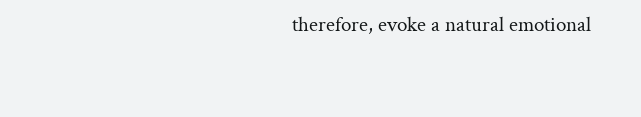therefore, evoke a natural emotional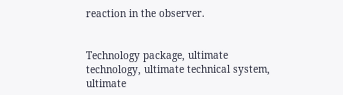reaction in the observer.


Technology package, ultimate technology, ultimate technical system, ultimate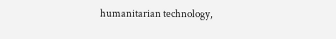humanitarian technology,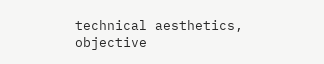technical aesthetics, objective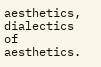aesthetics, dialectics of aesthetics.